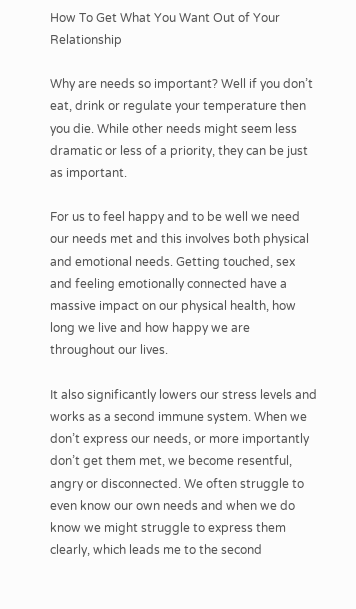How To Get What You Want Out of Your Relationship

Why are needs so important? Well if you don’t eat, drink or regulate your temperature then you die. While other needs might seem less dramatic or less of a priority, they can be just as important.

For us to feel happy and to be well we need our needs met and this involves both physical and emotional needs. Getting touched, sex and feeling emotionally connected have a massive impact on our physical health, how long we live and how happy we are throughout our lives.

It also significantly lowers our stress levels and works as a second immune system. When we don’t express our needs, or more importantly don’t get them met, we become resentful, angry or disconnected. We often struggle to even know our own needs and when we do know we might struggle to express them clearly, which leads me to the second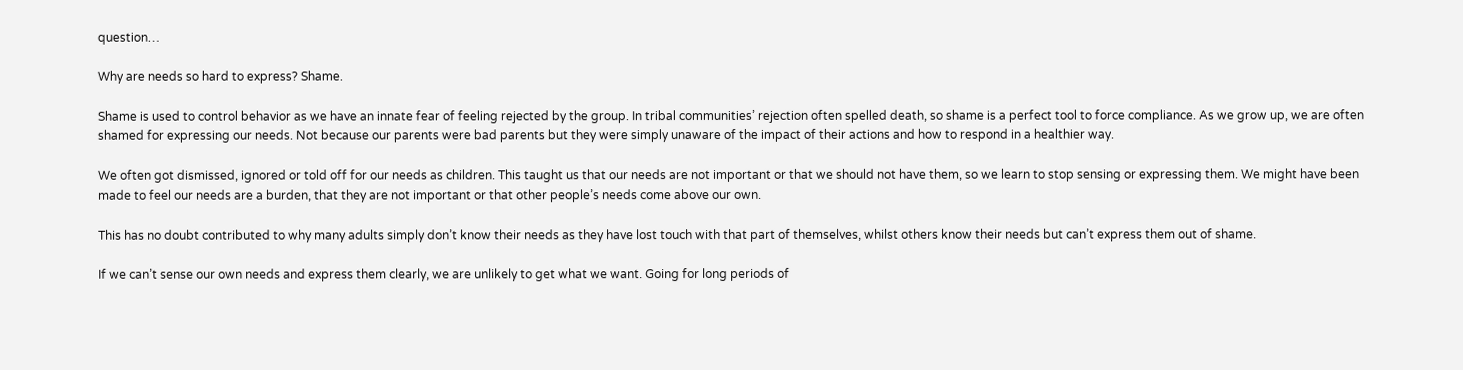question…

Why are needs so hard to express? Shame.

Shame is used to control behavior as we have an innate fear of feeling rejected by the group. In tribal communities’ rejection often spelled death, so shame is a perfect tool to force compliance. As we grow up, we are often shamed for expressing our needs. Not because our parents were bad parents but they were simply unaware of the impact of their actions and how to respond in a healthier way.

We often got dismissed, ignored or told off for our needs as children. This taught us that our needs are not important or that we should not have them, so we learn to stop sensing or expressing them. We might have been made to feel our needs are a burden, that they are not important or that other people’s needs come above our own.

This has no doubt contributed to why many adults simply don’t know their needs as they have lost touch with that part of themselves, whilst others know their needs but can’t express them out of shame.

If we can’t sense our own needs and express them clearly, we are unlikely to get what we want. Going for long periods of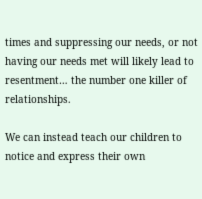times and suppressing our needs, or not having our needs met will likely lead to resentment… the number one killer of relationships.

We can instead teach our children to notice and express their own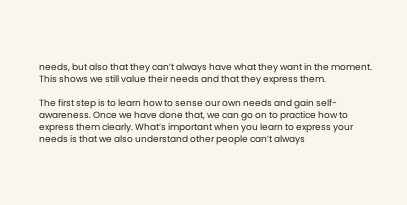needs, but also that they can’t always have what they want in the moment.
This shows we still value their needs and that they express them.

The first step is to learn how to sense our own needs and gain self-awareness. Once we have done that, we can go on to practice how to express them clearly. What’s important when you learn to express your needs is that we also understand other people can’t always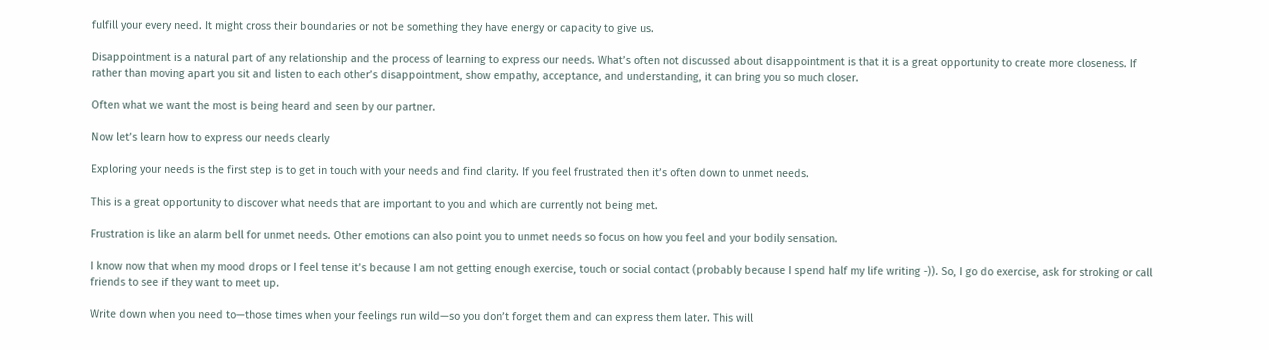fulfill your every need. It might cross their boundaries or not be something they have energy or capacity to give us.

Disappointment is a natural part of any relationship and the process of learning to express our needs. What’s often not discussed about disappointment is that it is a great opportunity to create more closeness. If rather than moving apart you sit and listen to each other’s disappointment, show empathy, acceptance, and understanding, it can bring you so much closer.

Often what we want the most is being heard and seen by our partner.

Now let’s learn how to express our needs clearly

Exploring your needs is the first step is to get in touch with your needs and find clarity. If you feel frustrated then it’s often down to unmet needs.

This is a great opportunity to discover what needs that are important to you and which are currently not being met.

Frustration is like an alarm bell for unmet needs. Other emotions can also point you to unmet needs so focus on how you feel and your bodily sensation.

I know now that when my mood drops or I feel tense it’s because I am not getting enough exercise, touch or social contact (probably because I spend half my life writing -)). So, I go do exercise, ask for stroking or call friends to see if they want to meet up.

Write down when you need to—those times when your feelings run wild—so you don’t forget them and can express them later. This will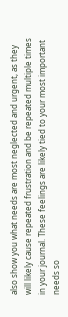also show you what needs are most neglected and urgent, as they will likely cause repeated frustration and be repeated multiple times in your journal. These feelings are likely tied to your most important needs so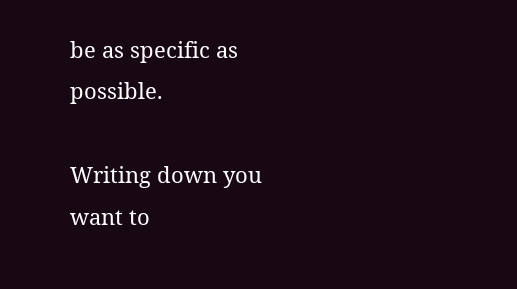be as specific as possible.

Writing down you want to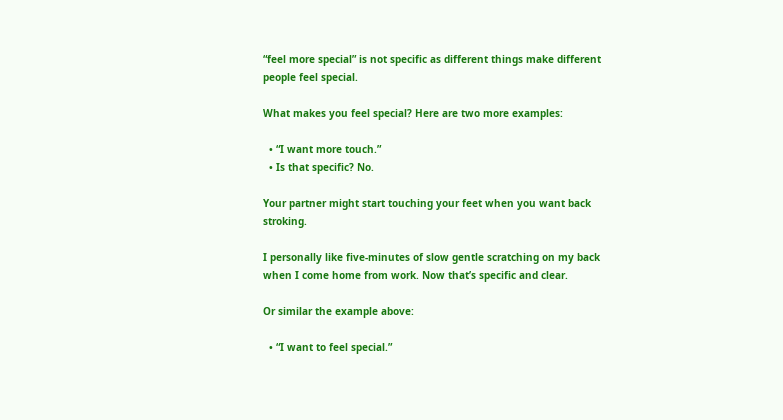“feel more special” is not specific as different things make different people feel special.

What makes you feel special? Here are two more examples:

  • “I want more touch.”
  • Is that specific? No.

Your partner might start touching your feet when you want back stroking.

I personally like five-minutes of slow gentle scratching on my back when I come home from work. Now that’s specific and clear.

Or similar the example above:

  • “I want to feel special.”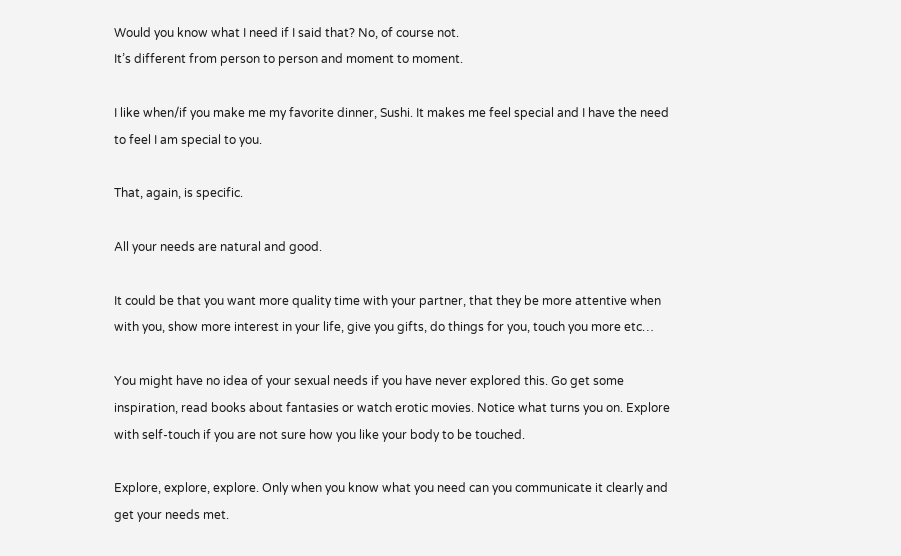Would you know what I need if I said that? No, of course not.
It’s different from person to person and moment to moment.

I like when/if you make me my favorite dinner, Sushi. It makes me feel special and I have the need to feel I am special to you.

That, again, is specific.

All your needs are natural and good.

It could be that you want more quality time with your partner, that they be more attentive when with you, show more interest in your life, give you gifts, do things for you, touch you more etc…

You might have no idea of your sexual needs if you have never explored this. Go get some inspiration, read books about fantasies or watch erotic movies. Notice what turns you on. Explore with self-touch if you are not sure how you like your body to be touched.

Explore, explore, explore. Only when you know what you need can you communicate it clearly and get your needs met.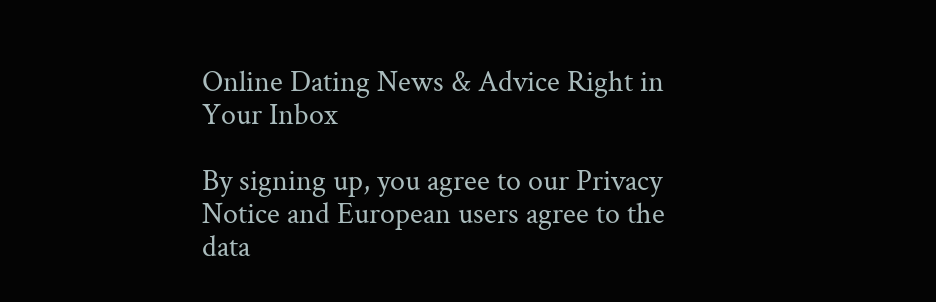Online Dating News & Advice Right in Your Inbox

By signing up, you agree to our Privacy Notice and European users agree to the data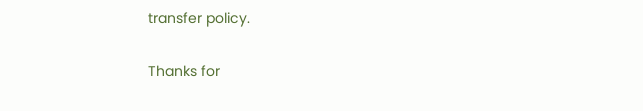transfer policy.

Thanks for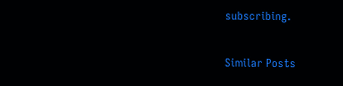subscribing.

Similar Posts